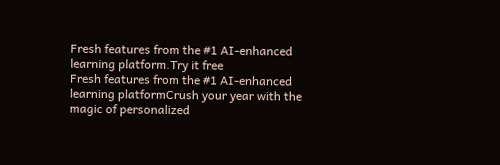Fresh features from the #1 AI-enhanced learning platform.Try it free
Fresh features from the #1 AI-enhanced learning platformCrush your year with the magic of personalized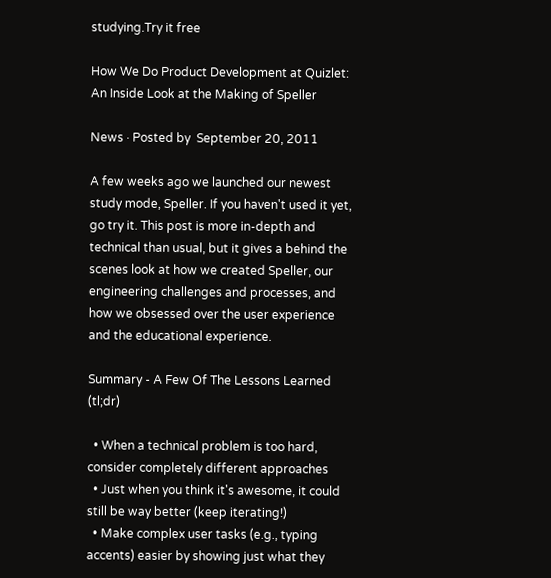studying.Try it free

How We Do Product Development at Quizlet: An Inside Look at the Making of Speller

News · Posted by  September 20, 2011

A few weeks ago we launched our newest study mode, Speller. If you haven't used it yet, go try it. This post is more in-depth and technical than usual, but it gives a behind the scenes look at how we created Speller, our engineering challenges and processes, and how we obsessed over the user experience and the educational experience.

Summary - A Few Of The Lessons Learned (tl;dr)

  • When a technical problem is too hard, consider completely different approaches
  • Just when you think it's awesome, it could still be way better (keep iterating!)
  • Make complex user tasks (e.g., typing accents) easier by showing just what they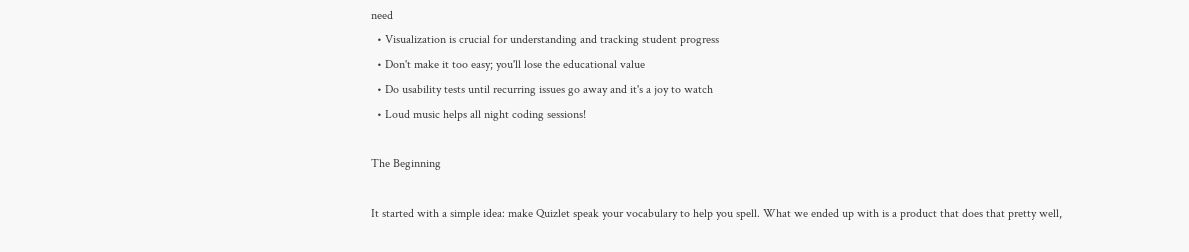need
  • Visualization is crucial for understanding and tracking student progress
  • Don't make it too easy; you'll lose the educational value
  • Do usability tests until recurring issues go away and it's a joy to watch
  • Loud music helps all night coding sessions!

The Beginning

It started with a simple idea: make Quizlet speak your vocabulary to help you spell. What we ended up with is a product that does that pretty well,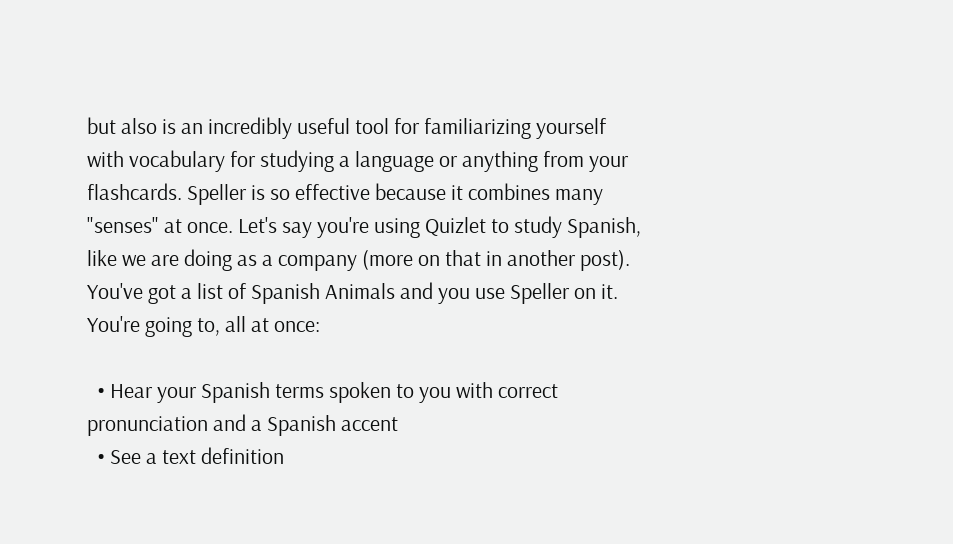but also is an incredibly useful tool for familiarizing yourself with vocabulary for studying a language or anything from your flashcards. Speller is so effective because it combines many "senses" at once. Let's say you're using Quizlet to study Spanish, like we are doing as a company (more on that in another post). You've got a list of Spanish Animals and you use Speller on it. You're going to, all at once:

  • Hear your Spanish terms spoken to you with correct pronunciation and a Spanish accent
  • See a text definition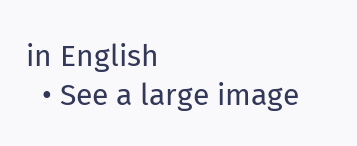in English
  • See a large image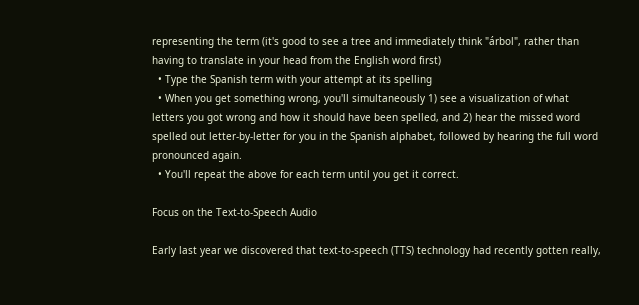representing the term (it's good to see a tree and immediately think "árbol", rather than having to translate in your head from the English word first)
  • Type the Spanish term with your attempt at its spelling
  • When you get something wrong, you'll simultaneously 1) see a visualization of what letters you got wrong and how it should have been spelled, and 2) hear the missed word spelled out letter-by-letter for you in the Spanish alphabet, followed by hearing the full word pronounced again.
  • You'll repeat the above for each term until you get it correct.

Focus on the Text-to-Speech Audio

Early last year we discovered that text-to-speech (TTS) technology had recently gotten really,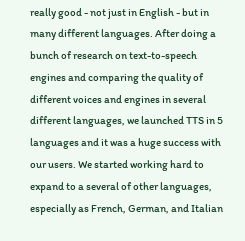really good - not just in English - but in many different languages. After doing a bunch of research on text-to-speech engines and comparing the quality of different voices and engines in several different languages, we launched TTS in 5 languages and it was a huge success with our users. We started working hard to expand to a several of other languages, especially as French, German, and Italian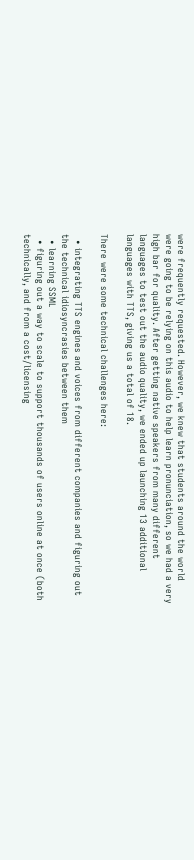were frequently requested. However, we knew that students around the world were going to be relying on this audio to help learn pronunciation, so we had a very high bar for quality. After getting native speakers from many different languages to test out the audio quality, we ended up launching 13 additional languages with TTS, giving us a total of 18.

There were some technical challenges here:

  • integrating TTS engines and voices from different companies and figuring out the technical idiosyncrasies between them
  • learning SSML
  • figuring out a way to scale to support thousands of users online at once (both technically, and from a cost/licensing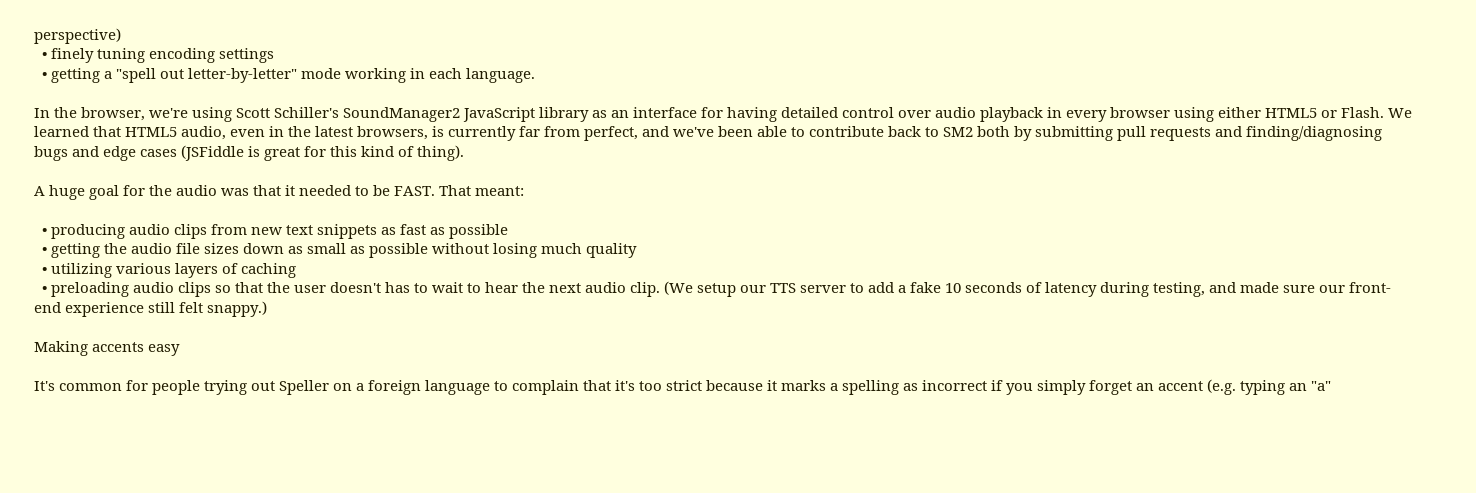perspective)
  • finely tuning encoding settings
  • getting a "spell out letter-by-letter" mode working in each language.

In the browser, we're using Scott Schiller's SoundManager2 JavaScript library as an interface for having detailed control over audio playback in every browser using either HTML5 or Flash. We learned that HTML5 audio, even in the latest browsers, is currently far from perfect, and we've been able to contribute back to SM2 both by submitting pull requests and finding/diagnosing bugs and edge cases (JSFiddle is great for this kind of thing).

A huge goal for the audio was that it needed to be FAST. That meant:

  • producing audio clips from new text snippets as fast as possible
  • getting the audio file sizes down as small as possible without losing much quality
  • utilizing various layers of caching
  • preloading audio clips so that the user doesn't has to wait to hear the next audio clip. (We setup our TTS server to add a fake 10 seconds of latency during testing, and made sure our front-end experience still felt snappy.)

Making accents easy

It's common for people trying out Speller on a foreign language to complain that it's too strict because it marks a spelling as incorrect if you simply forget an accent (e.g. typing an "a"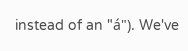instead of an "á"). We've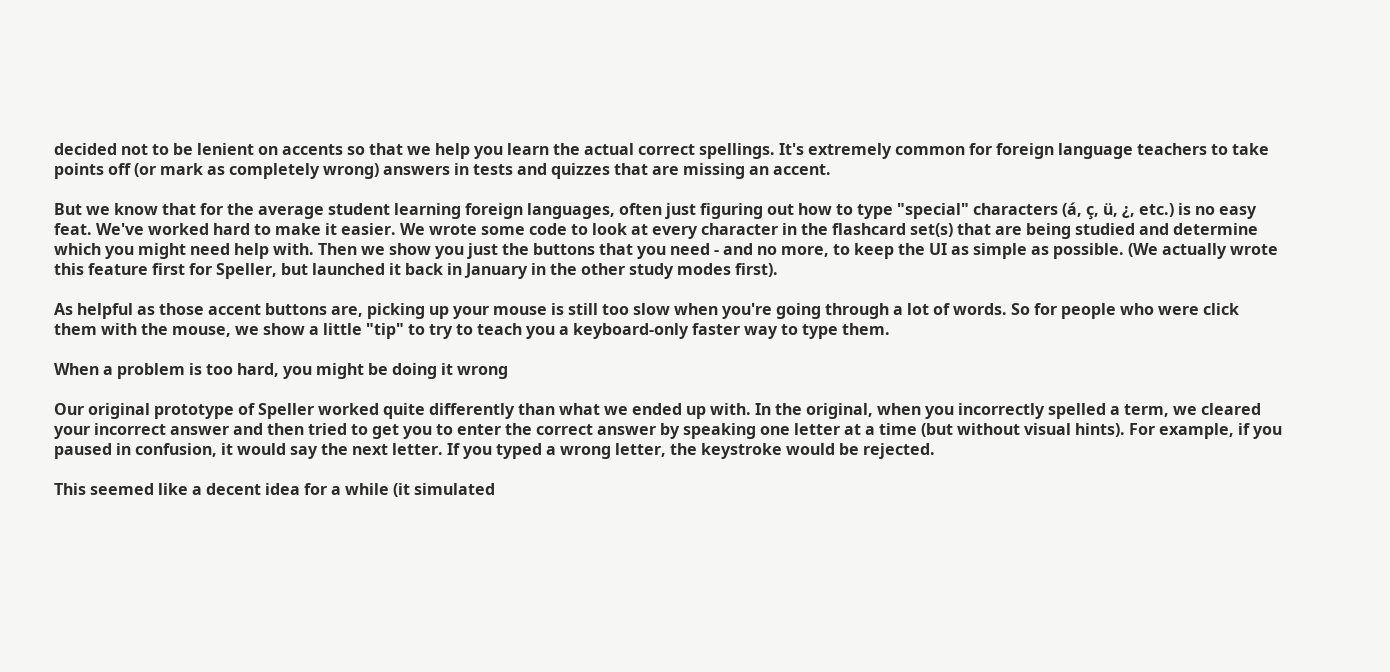decided not to be lenient on accents so that we help you learn the actual correct spellings. It's extremely common for foreign language teachers to take points off (or mark as completely wrong) answers in tests and quizzes that are missing an accent.

But we know that for the average student learning foreign languages, often just figuring out how to type "special" characters (á, ç, ü, ¿, etc.) is no easy feat. We've worked hard to make it easier. We wrote some code to look at every character in the flashcard set(s) that are being studied and determine which you might need help with. Then we show you just the buttons that you need - and no more, to keep the UI as simple as possible. (We actually wrote this feature first for Speller, but launched it back in January in the other study modes first).

As helpful as those accent buttons are, picking up your mouse is still too slow when you're going through a lot of words. So for people who were click them with the mouse, we show a little "tip" to try to teach you a keyboard-only faster way to type them.

When a problem is too hard, you might be doing it wrong

Our original prototype of Speller worked quite differently than what we ended up with. In the original, when you incorrectly spelled a term, we cleared your incorrect answer and then tried to get you to enter the correct answer by speaking one letter at a time (but without visual hints). For example, if you paused in confusion, it would say the next letter. If you typed a wrong letter, the keystroke would be rejected.

This seemed like a decent idea for a while (it simulated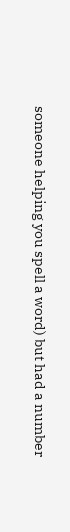someone helping you spell a word) but had a number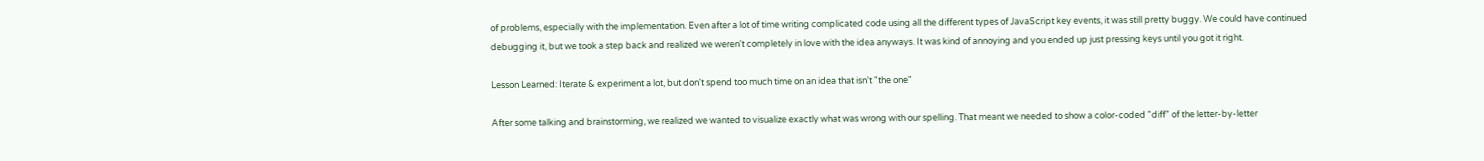of problems, especially with the implementation. Even after a lot of time writing complicated code using all the different types of JavaScript key events, it was still pretty buggy. We could have continued debugging it, but we took a step back and realized we weren't completely in love with the idea anyways. It was kind of annoying and you ended up just pressing keys until you got it right.

Lesson Learned: Iterate & experiment a lot, but don't spend too much time on an idea that isn't "the one"

After some talking and brainstorming, we realized we wanted to visualize exactly what was wrong with our spelling. That meant we needed to show a color-coded "diff" of the letter-by-letter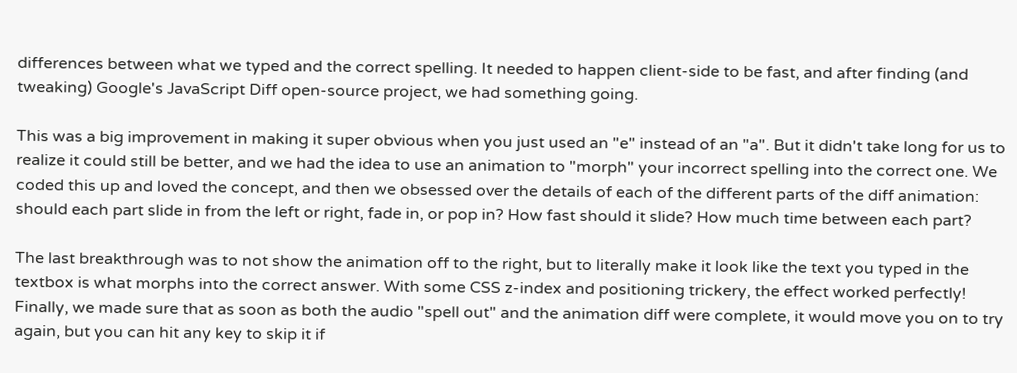differences between what we typed and the correct spelling. It needed to happen client-side to be fast, and after finding (and tweaking) Google's JavaScript Diff open-source project, we had something going.

This was a big improvement in making it super obvious when you just used an "e" instead of an "a". But it didn't take long for us to realize it could still be better, and we had the idea to use an animation to "morph" your incorrect spelling into the correct one. We coded this up and loved the concept, and then we obsessed over the details of each of the different parts of the diff animation: should each part slide in from the left or right, fade in, or pop in? How fast should it slide? How much time between each part?

The last breakthrough was to not show the animation off to the right, but to literally make it look like the text you typed in the textbox is what morphs into the correct answer. With some CSS z-index and positioning trickery, the effect worked perfectly! Finally, we made sure that as soon as both the audio "spell out" and the animation diff were complete, it would move you on to try again, but you can hit any key to skip it if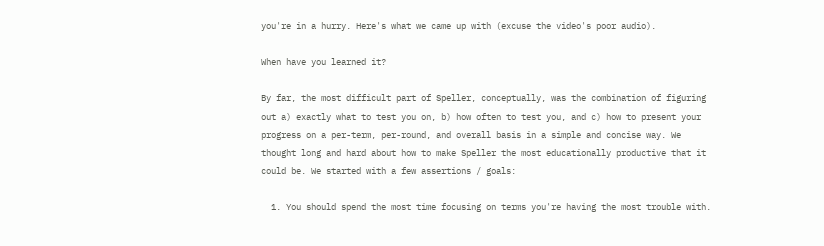you're in a hurry. Here's what we came up with (excuse the video's poor audio).

When have you learned it?

By far, the most difficult part of Speller, conceptually, was the combination of figuring out a) exactly what to test you on, b) how often to test you, and c) how to present your progress on a per-term, per-round, and overall basis in a simple and concise way. We thought long and hard about how to make Speller the most educationally productive that it could be. We started with a few assertions / goals:

  1. You should spend the most time focusing on terms you're having the most trouble with.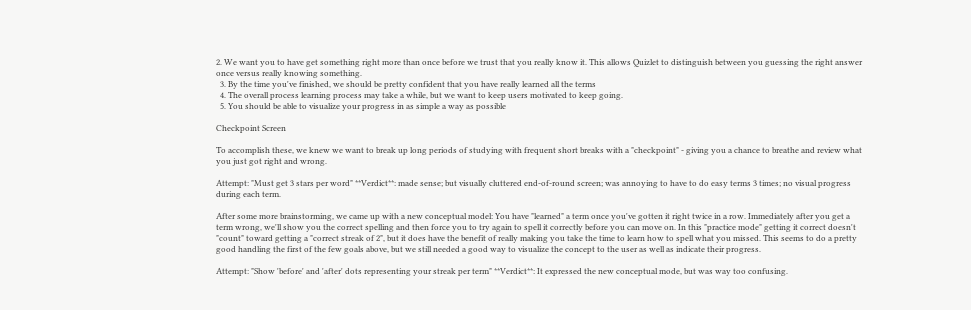2. We want you to have get something right more than once before we trust that you really know it. This allows Quizlet to distinguish between you guessing the right answer once versus really knowing something.
  3. By the time you've finished, we should be pretty confident that you have really learned all the terms
  4. The overall process learning process may take a while, but we want to keep users motivated to keep going.
  5. You should be able to visualize your progress in as simple a way as possible

Checkpoint Screen

To accomplish these, we knew we want to break up long periods of studying with frequent short breaks with a "checkpoint" - giving you a chance to breathe and review what you just got right and wrong.

Attempt: "Must get 3 stars per word" **Verdict**: made sense; but visually cluttered end-of-round screen; was annoying to have to do easy terms 3 times; no visual progress during each term.

After some more brainstorming, we came up with a new conceptual model: You have "learned" a term once you've gotten it right twice in a row. Immediately after you get a term wrong, we'll show you the correct spelling and then force you to try again to spell it correctly before you can move on. In this "practice mode" getting it correct doesn't "count" toward getting a "correct streak of 2", but it does have the benefit of really making you take the time to learn how to spell what you missed. This seems to do a pretty good handling the first of the few goals above, but we still needed a good way to visualize the concept to the user as well as indicate their progress.

Attempt: "Show 'before' and 'after' dots representing your streak per term" **Verdict**: It expressed the new conceptual mode, but was way too confusing.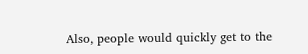Also, people would quickly get to the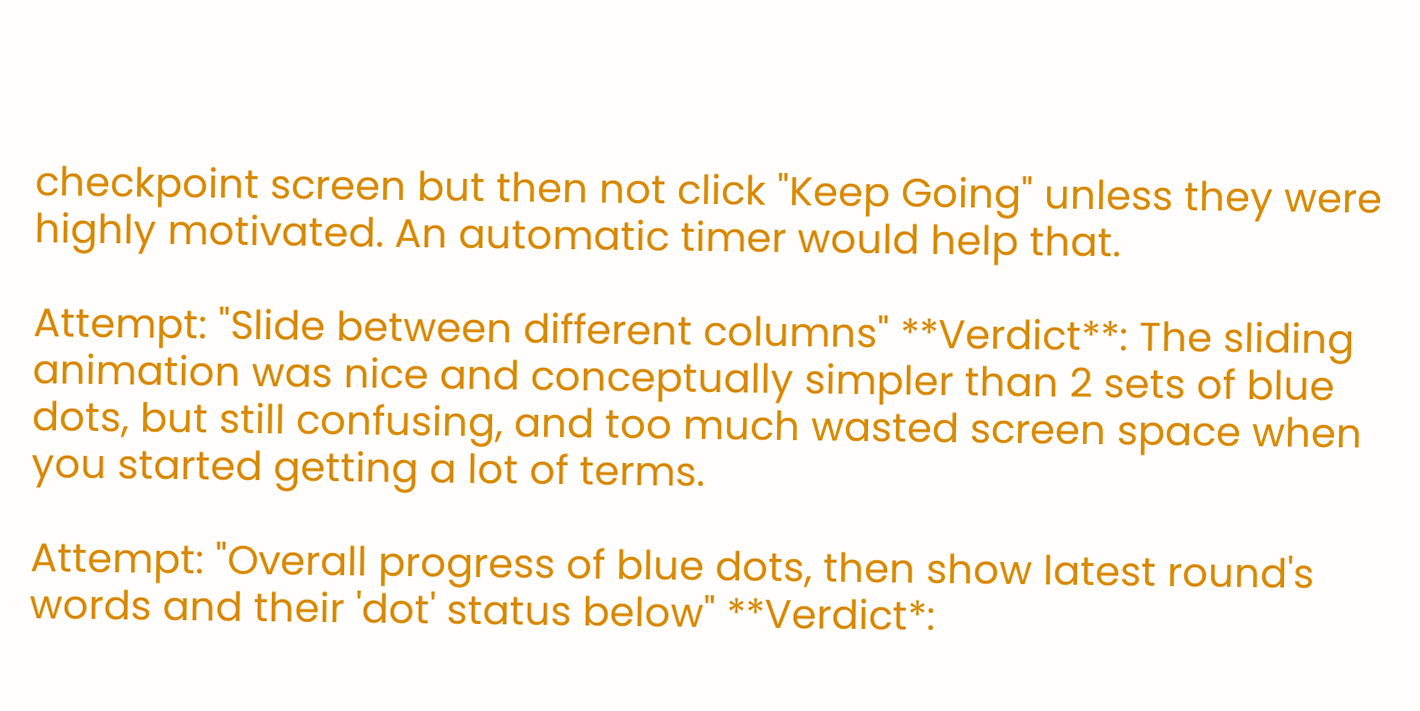checkpoint screen but then not click "Keep Going" unless they were highly motivated. An automatic timer would help that.

Attempt: "Slide between different columns" **Verdict**: The sliding animation was nice and conceptually simpler than 2 sets of blue dots, but still confusing, and too much wasted screen space when you started getting a lot of terms.

Attempt: "Overall progress of blue dots, then show latest round's words and their 'dot' status below" **Verdict*: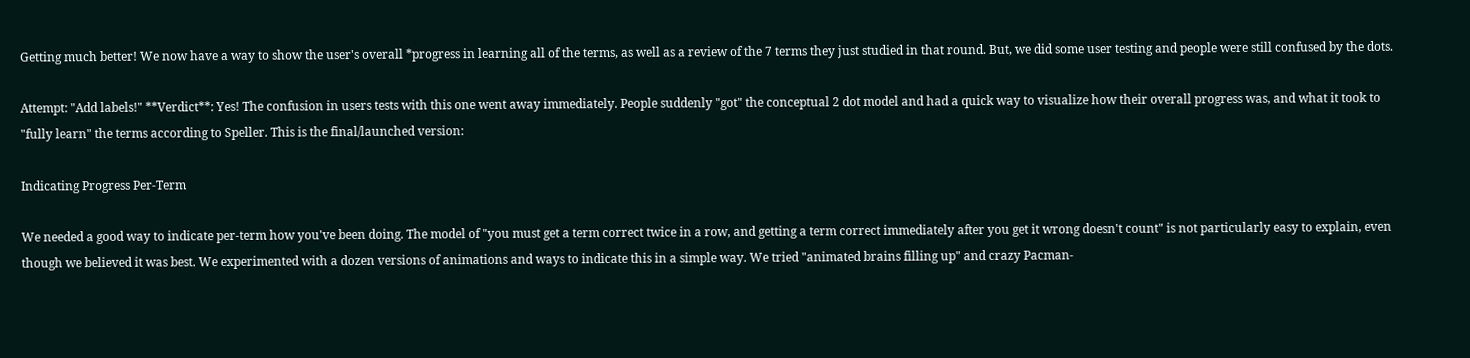Getting much better! We now have a way to show the user's overall *progress in learning all of the terms, as well as a review of the 7 terms they just studied in that round. But, we did some user testing and people were still confused by the dots.

Attempt: "Add labels!" **Verdict**: Yes! The confusion in users tests with this one went away immediately. People suddenly "got" the conceptual 2 dot model and had a quick way to visualize how their overall progress was, and what it took to "fully learn" the terms according to Speller. This is the final/launched version:

Indicating Progress Per-Term

We needed a good way to indicate per-term how you've been doing. The model of "you must get a term correct twice in a row, and getting a term correct immediately after you get it wrong doesn't count" is not particularly easy to explain, even though we believed it was best. We experimented with a dozen versions of animations and ways to indicate this in a simple way. We tried "animated brains filling up" and crazy Pacman-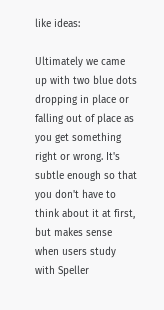like ideas:

Ultimately we came up with two blue dots dropping in place or falling out of place as you get something right or wrong. It's subtle enough so that you don't have to think about it at first, but makes sense when users study with Speller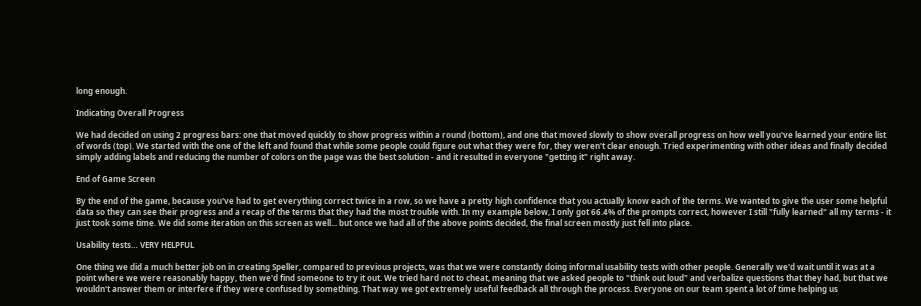long enough.

Indicating Overall Progress

We had decided on using 2 progress bars: one that moved quickly to show progress within a round (bottom), and one that moved slowly to show overall progress on how well you've learned your entire list of words (top). We started with the one of the left and found that while some people could figure out what they were for, they weren't clear enough. Tried experimenting with other ideas and finally decided simply adding labels and reducing the number of colors on the page was the best solution - and it resulted in everyone "getting it" right away.

End of Game Screen

By the end of the game, because you've had to get everything correct twice in a row, so we have a pretty high confidence that you actually know each of the terms. We wanted to give the user some helpful data so they can see their progress and a recap of the terms that they had the most trouble with. In my example below, I only got 66.4% of the prompts correct, however I still "fully learned" all my terms - it just took some time. We did some iteration on this screen as well... but once we had all of the above points decided, the final screen mostly just fell into place.

Usability tests… VERY HELPFUL

One thing we did a much better job on in creating Speller, compared to previous projects, was that we were constantly doing informal usability tests with other people. Generally we'd wait until it was at a point where we were reasonably happy, then we'd find someone to try it out. We tried hard not to cheat, meaning that we asked people to "think out loud" and verbalize questions that they had, but that we wouldn't answer them or interfere if they were confused by something. That way we got extremely useful feedback all through the process. Everyone on our team spent a lot of time helping us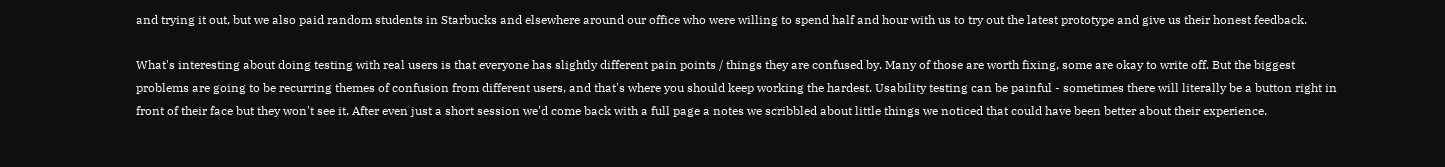and trying it out, but we also paid random students in Starbucks and elsewhere around our office who were willing to spend half and hour with us to try out the latest prototype and give us their honest feedback.

What's interesting about doing testing with real users is that everyone has slightly different pain points / things they are confused by. Many of those are worth fixing, some are okay to write off. But the biggest problems are going to be recurring themes of confusion from different users, and that's where you should keep working the hardest. Usability testing can be painful - sometimes there will literally be a button right in front of their face but they won't see it. After even just a short session we'd come back with a full page a notes we scribbled about little things we noticed that could have been better about their experience.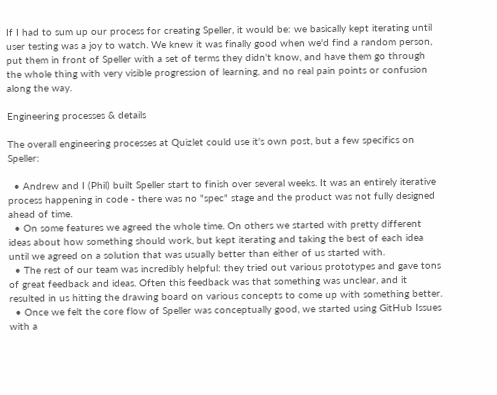If I had to sum up our process for creating Speller, it would be: we basically kept iterating until user testing was a joy to watch. We knew it was finally good when we'd find a random person, put them in front of Speller with a set of terms they didn't know, and have them go through the whole thing with very visible progression of learning, and no real pain points or confusion along the way.

Engineering processes & details

The overall engineering processes at Quizlet could use it's own post, but a few specifics on Speller:

  • Andrew and I (Phil) built Speller start to finish over several weeks. It was an entirely iterative process happening in code - there was no "spec" stage and the product was not fully designed ahead of time.
  • On some features we agreed the whole time. On others we started with pretty different ideas about how something should work, but kept iterating and taking the best of each idea until we agreed on a solution that was usually better than either of us started with.
  • The rest of our team was incredibly helpful: they tried out various prototypes and gave tons of great feedback and ideas. Often this feedback was that something was unclear, and it resulted in us hitting the drawing board on various concepts to come up with something better.
  • Once we felt the core flow of Speller was conceptually good, we started using GitHub Issues with a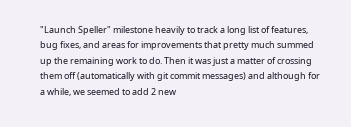"Launch Speller" milestone heavily to track a long list of features, bug fixes, and areas for improvements that pretty much summed up the remaining work to do. Then it was just a matter of crossing them off (automatically with git commit messages) and although for a while, we seemed to add 2 new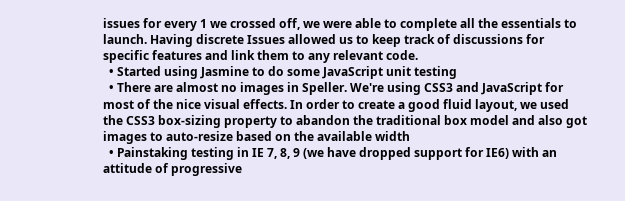issues for every 1 we crossed off, we were able to complete all the essentials to launch. Having discrete Issues allowed us to keep track of discussions for specific features and link them to any relevant code.
  • Started using Jasmine to do some JavaScript unit testing
  • There are almost no images in Speller. We're using CSS3 and JavaScript for most of the nice visual effects. In order to create a good fluid layout, we used the CSS3 box-sizing property to abandon the traditional box model and also got images to auto-resize based on the available width
  • Painstaking testing in IE 7, 8, 9 (we have dropped support for IE6) with an attitude of progressive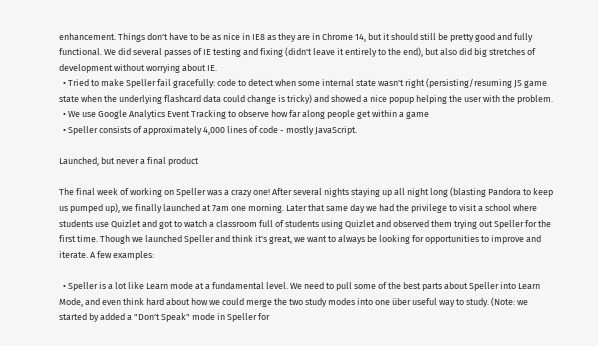enhancement. Things don't have to be as nice in IE8 as they are in Chrome 14, but it should still be pretty good and fully functional. We did several passes of IE testing and fixing (didn't leave it entirely to the end), but also did big stretches of development without worrying about IE.
  • Tried to make Speller fail gracefully: code to detect when some internal state wasn't right (persisting/resuming JS game state when the underlying flashcard data could change is tricky) and showed a nice popup helping the user with the problem.
  • We use Google Analytics Event Tracking to observe how far along people get within a game
  • Speller consists of approximately 4,000 lines of code - mostly JavaScript.

Launched, but never a final product

The final week of working on Speller was a crazy one! After several nights staying up all night long (blasting Pandora to keep us pumped up), we finally launched at 7am one morning. Later that same day we had the privilege to visit a school where students use Quizlet and got to watch a classroom full of students using Quizlet and observed them trying out Speller for the first time. Though we launched Speller and think it's great, we want to always be looking for opportunities to improve and iterate. A few examples:

  • Speller is a lot like Learn mode at a fundamental level. We need to pull some of the best parts about Speller into Learn Mode, and even think hard about how we could merge the two study modes into one über useful way to study. (Note: we started by added a "Don't Speak" mode in Speller for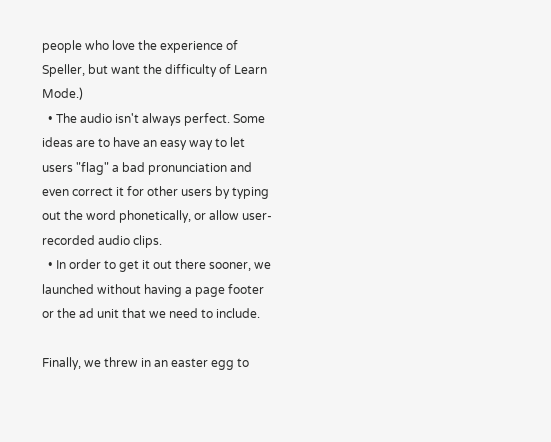people who love the experience of Speller, but want the difficulty of Learn Mode.)
  • The audio isn't always perfect. Some ideas are to have an easy way to let users "flag" a bad pronunciation and even correct it for other users by typing out the word phonetically, or allow user-recorded audio clips.
  • In order to get it out there sooner, we launched without having a page footer or the ad unit that we need to include.

Finally, we threw in an easter egg to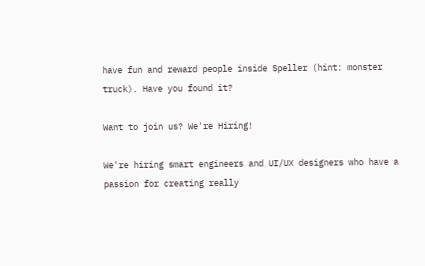have fun and reward people inside Speller (hint: monster truck). Have you found it?

Want to join us? We're Hiring!

We're hiring smart engineers and UI/UX designers who have a passion for creating really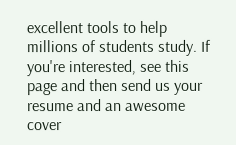excellent tools to help millions of students study. If you're interested, see this page and then send us your resume and an awesome cover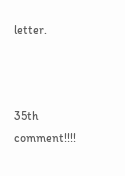letter.



35th comment!!!!